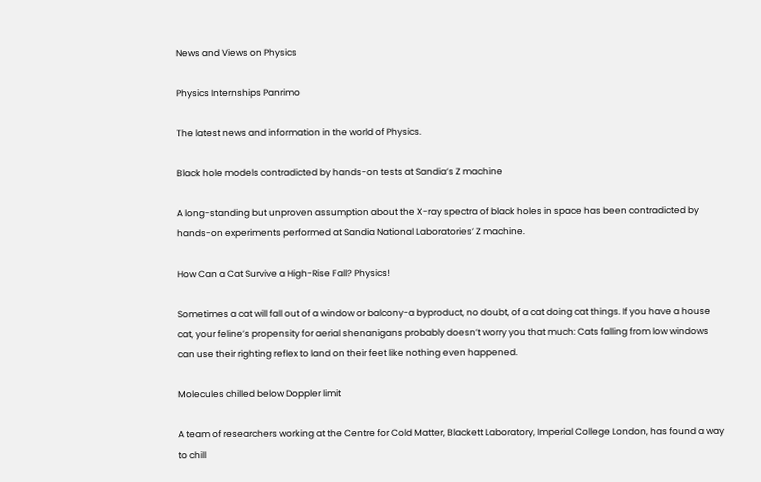News and Views on Physics

Physics Internships Panrimo

The latest news and information in the world of Physics.

Black hole models contradicted by hands-on tests at Sandia’s Z machine

A long-standing but unproven assumption about the X-ray spectra of black holes in space has been contradicted by hands-on experiments performed at Sandia National Laboratories’ Z machine.

How Can a Cat Survive a High-Rise Fall? Physics!

Sometimes a cat will fall out of a window or balcony-a byproduct, no doubt, of a cat doing cat things. If you have a house cat, your feline’s propensity for aerial shenanigans probably doesn’t worry you that much: Cats falling from low windows can use their righting reflex to land on their feet like nothing even happened.

Molecules chilled below Doppler limit

A team of researchers working at the Centre for Cold Matter, Blackett Laboratory, Imperial College London, has found a way to chill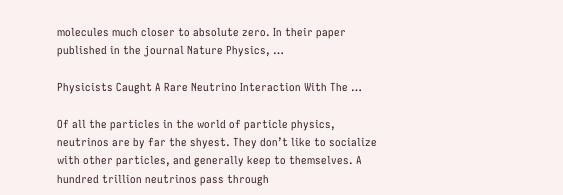molecules much closer to absolute zero. In their paper published in the journal Nature Physics, …

Physicists Caught A Rare Neutrino Interaction With The …

Of all the particles in the world of particle physics, neutrinos are by far the shyest. They don’t like to socialize with other particles, and generally keep to themselves. A hundred trillion neutrinos pass through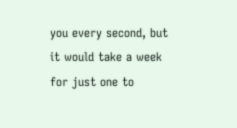you every second, but it would take a week for just one to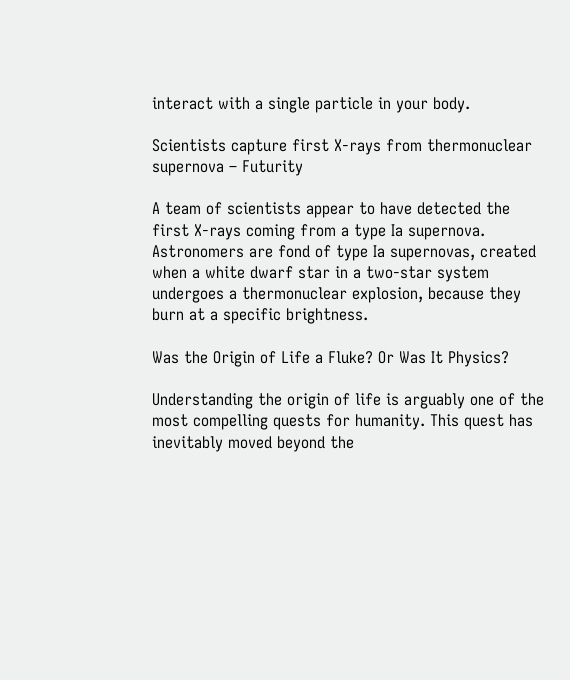interact with a single particle in your body.

Scientists capture first X-rays from thermonuclear supernova – Futurity

A team of scientists appear to have detected the first X-rays coming from a type Ia supernova. Astronomers are fond of type Ia supernovas, created when a white dwarf star in a two-star system undergoes a thermonuclear explosion, because they burn at a specific brightness.

Was the Origin of Life a Fluke? Or Was It Physics?

Understanding the origin of life is arguably one of the most compelling quests for humanity. This quest has inevitably moved beyond the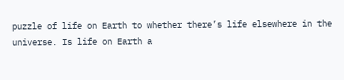puzzle of life on Earth to whether there’s life elsewhere in the universe. Is life on Earth a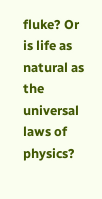fluke? Or is life as natural as the universal laws of physics?